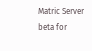Matric Server beta for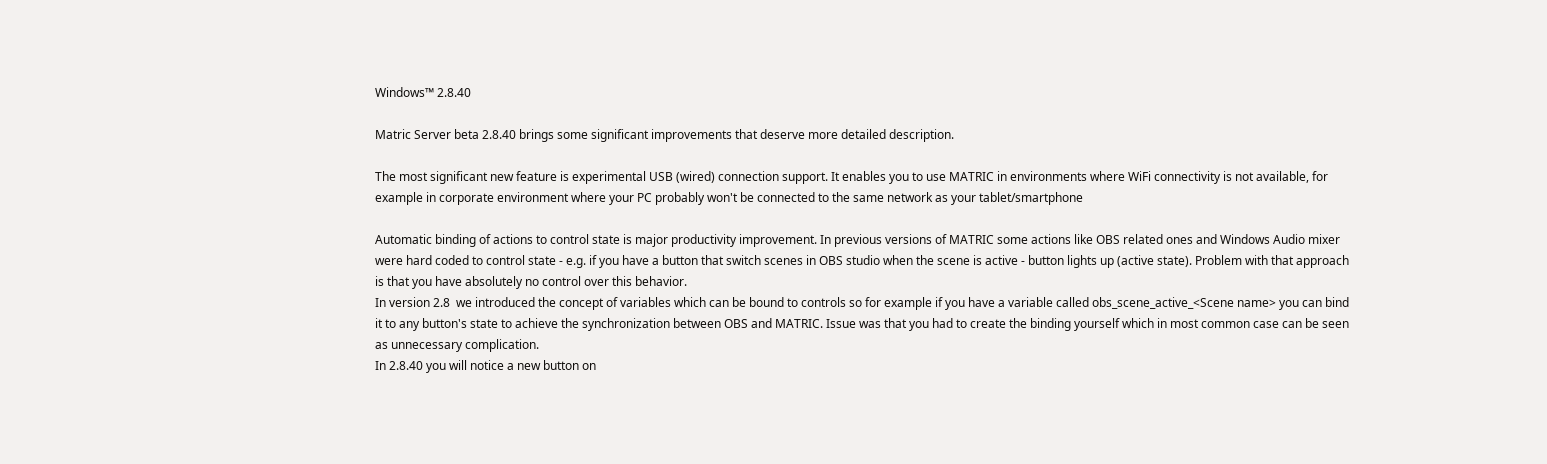Windows™ 2.8.40

Matric Server beta 2.8.40 brings some significant improvements that deserve more detailed description.

The most significant new feature is experimental USB (wired) connection support. It enables you to use MATRIC in environments where WiFi connectivity is not available, for example in corporate environment where your PC probably won't be connected to the same network as your tablet/smartphone

Automatic binding of actions to control state is major productivity improvement. In previous versions of MATRIC some actions like OBS related ones and Windows Audio mixer were hard coded to control state - e.g. if you have a button that switch scenes in OBS studio when the scene is active - button lights up (active state). Problem with that approach is that you have absolutely no control over this behavior.
In version 2.8  we introduced the concept of variables which can be bound to controls so for example if you have a variable called obs_scene_active_<Scene name> you can bind it to any button's state to achieve the synchronization between OBS and MATRIC. Issue was that you had to create the binding yourself which in most common case can be seen as unnecessary complication.
In 2.8.40 you will notice a new button on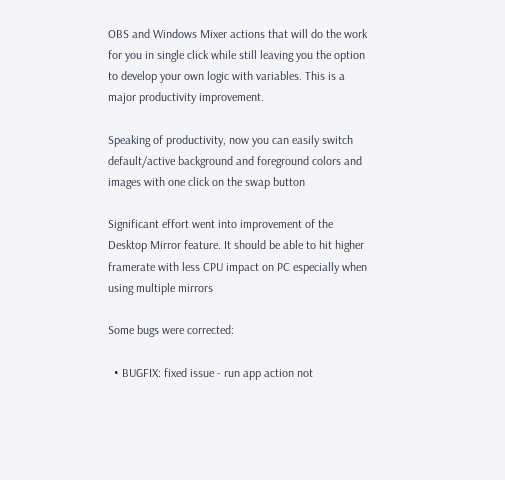OBS and Windows Mixer actions that will do the work for you in single click while still leaving you the option to develop your own logic with variables. This is a major productivity improvement.

Speaking of productivity, now you can easily switch default/active background and foreground colors and images with one click on the swap button

Significant effort went into improvement of the Desktop Mirror feature. It should be able to hit higher framerate with less CPU impact on PC especially when using multiple mirrors

Some bugs were corrected:

  • BUGFIX: fixed issue - run app action not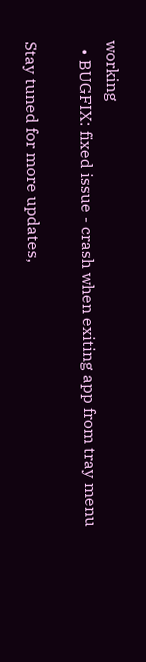working
  • BUGFIX: fixed issue - crash when exiting app from tray menu

Stay tuned for more updates,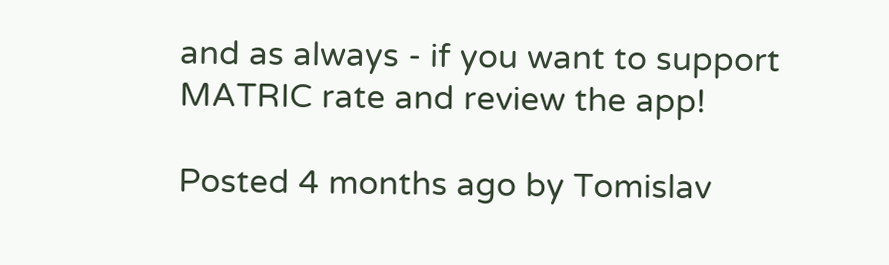and as always - if you want to support MATRIC rate and review the app!

Posted 4 months ago by Tomislav